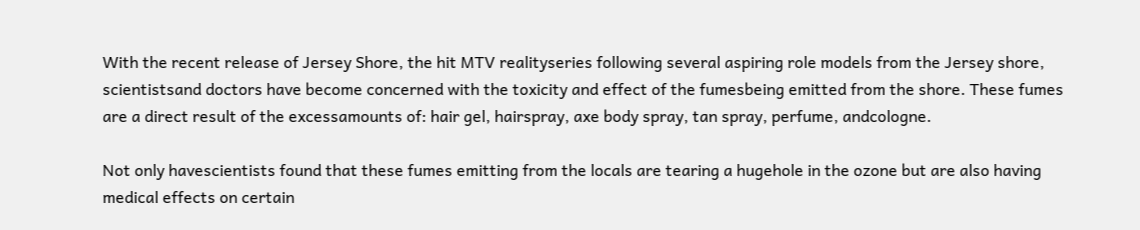With the recent release of Jersey Shore, the hit MTV realityseries following several aspiring role models from the Jersey shore, scientistsand doctors have become concerned with the toxicity and effect of the fumesbeing emitted from the shore. These fumes are a direct result of the excessamounts of: hair gel, hairspray, axe body spray, tan spray, perfume, andcologne.

Not only havescientists found that these fumes emitting from the locals are tearing a hugehole in the ozone but are also having medical effects on certain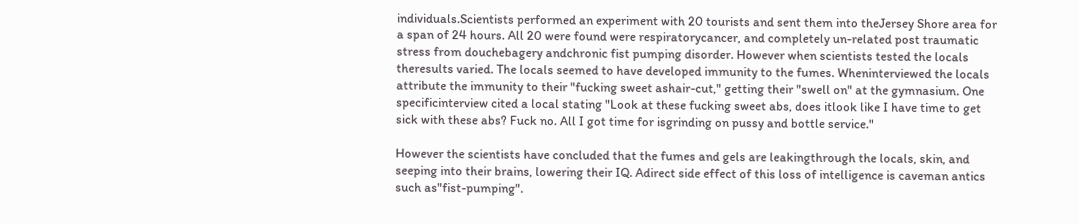individuals.Scientists performed an experiment with 20 tourists and sent them into theJersey Shore area for a span of 24 hours. All 20 were found were respiratorycancer, and completely un-related post traumatic stress from douchebagery andchronic fist pumping disorder. However when scientists tested the locals theresults varied. The locals seemed to have developed immunity to the fumes. Wheninterviewed the locals attribute the immunity to their "fucking sweet ashair-cut," getting their "swell on" at the gymnasium. One specificinterview cited a local stating "Look at these fucking sweet abs, does itlook like I have time to get sick with these abs? Fuck no. All I got time for isgrinding on pussy and bottle service."

However the scientists have concluded that the fumes and gels are leakingthrough the locals, skin, and seeping into their brains, lowering their IQ. Adirect side effect of this loss of intelligence is caveman antics such as"fist-pumping".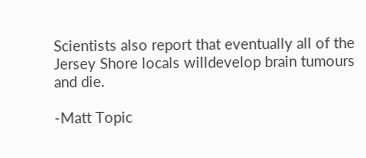Scientists also report that eventually all of the Jersey Shore locals willdevelop brain tumours and die.

-Matt Topic